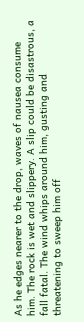As he edges nearer to the drop, waves of nausea consume him. The rock is wet and slippery. A slip could be disastrous, a fall fatal. The wind whips around him, gusting and threatening to sweep him off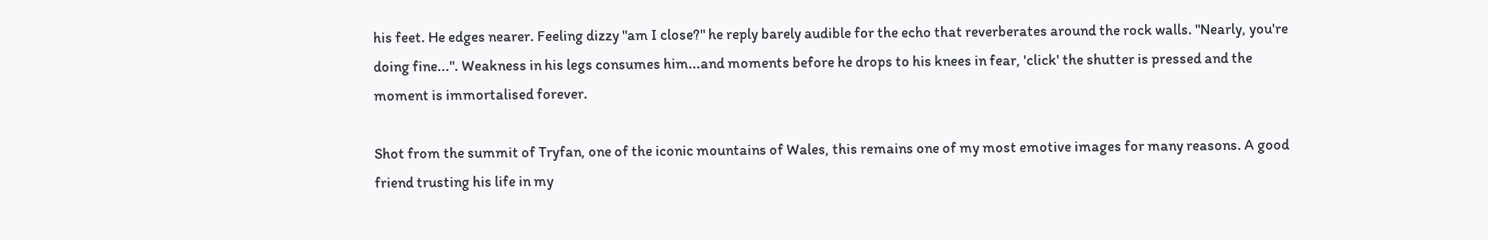his feet. He edges nearer. Feeling dizzy "am I close?" he reply barely audible for the echo that reverberates around the rock walls. "Nearly, you're doing fine...". Weakness in his legs consumes him...and moments before he drops to his knees in fear, 'click' the shutter is pressed and the moment is immortalised forever.

Shot from the summit of Tryfan, one of the iconic mountains of Wales, this remains one of my most emotive images for many reasons. A good friend trusting his life in my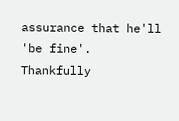assurance that he'll 'be fine'. Thankfully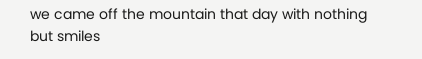we came off the mountain that day with nothing but smiles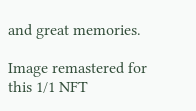and great memories.

Image remastered for this 1/1 NFT